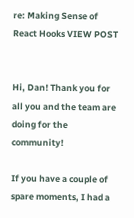re: Making Sense of React Hooks VIEW POST


Hi, Dan! Thank you for all you and the team are doing for the community!

If you have a couple of spare moments, I had a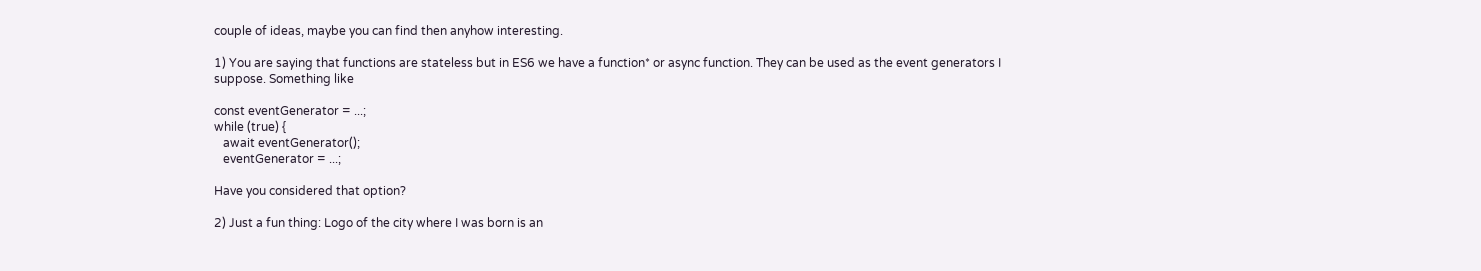couple of ideas, maybe you can find then anyhow interesting.

1) You are saying that functions are stateless but in ES6 we have a function* or async function. They can be used as the event generators I suppose. Something like

const eventGenerator = ...;
while (true) {
   await eventGenerator();
   eventGenerator = ...;

Have you considered that option?

2) Just a fun thing: Logo of the city where I was born is an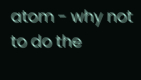atom - why not to do the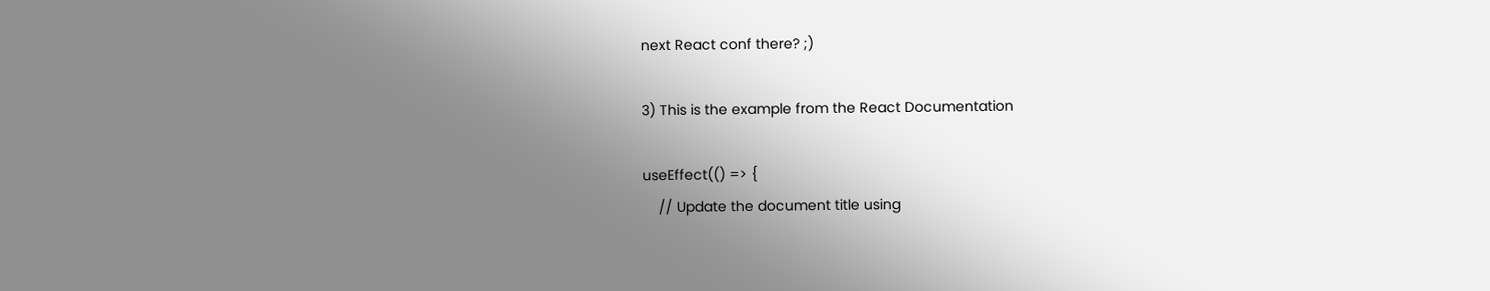next React conf there? ;)

3) This is the example from the React Documentation

useEffect(() => {
    // Update the document title using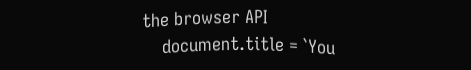the browser API
    document.title = `You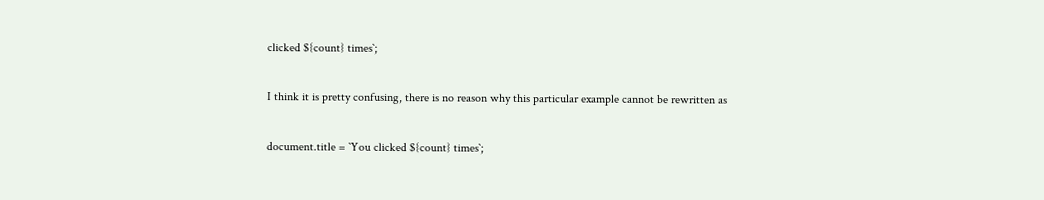clicked ${count} times`;

I think it is pretty confusing, there is no reason why this particular example cannot be rewritten as

document.title = `You clicked ${count} times`;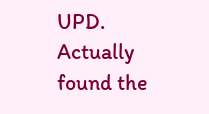UPD. Actually found the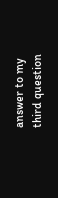answer to my third question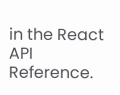in the React API Reference.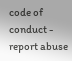code of conduct - report abuse